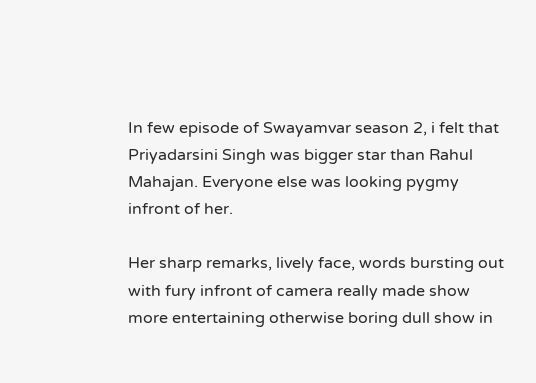In few episode of Swayamvar season 2, i felt that Priyadarsini Singh was bigger star than Rahul Mahajan. Everyone else was looking pygmy infront of her.

Her sharp remarks, lively face, words bursting out with fury infront of camera really made show more entertaining otherwise boring dull show in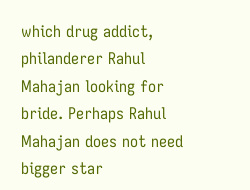which drug addict, philanderer Rahul Mahajan looking for bride. Perhaps Rahul Mahajan does not need bigger star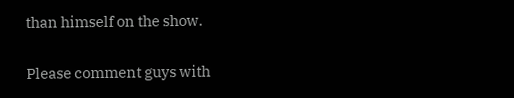than himself on the show.

Please comment guys with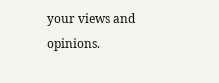your views and opinions.